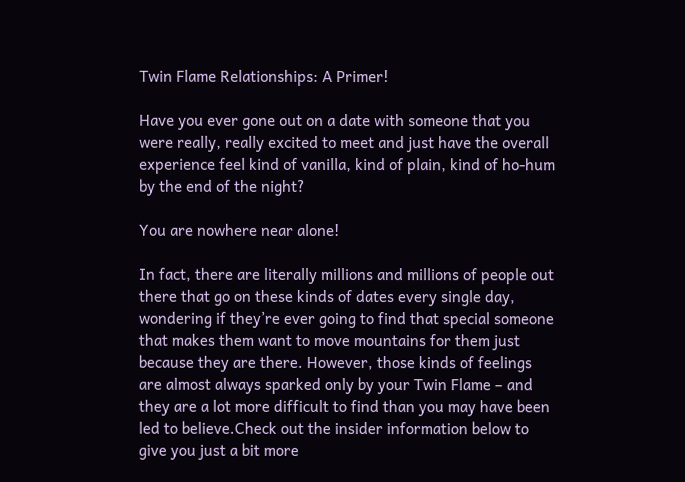Twin Flame Relationships: A Primer!

Have you ever gone out on a date with someone that you were really, really excited to meet and just have the overall experience feel kind of vanilla, kind of plain, kind of ho-hum by the end of the night?

You are nowhere near alone!

In fact, there are literally millions and millions of people out there that go on these kinds of dates every single day, wondering if they’re ever going to find that special someone that makes them want to move mountains for them just because they are there. However, those kinds of feelings are almost always sparked only by your Twin Flame – and they are a lot more difficult to find than you may have been led to believe.Check out the insider information below to give you just a bit more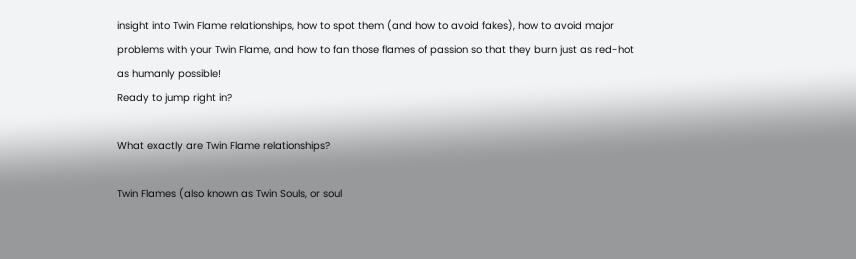insight into Twin Flame relationships, how to spot them (and how to avoid fakes), how to avoid major problems with your Twin Flame, and how to fan those flames of passion so that they burn just as red-hot as humanly possible!
Ready to jump right in?

What exactly are Twin Flame relationships?

Twin Flames (also known as Twin Souls, or soul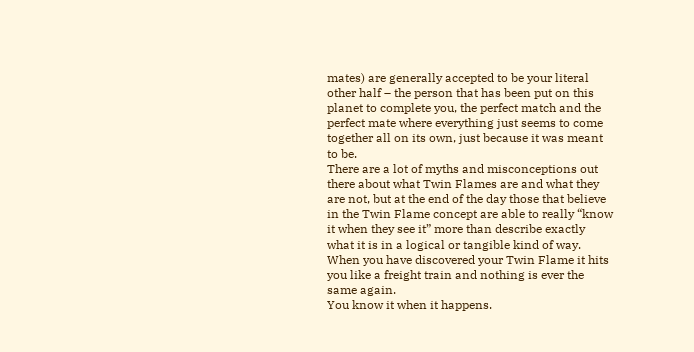mates) are generally accepted to be your literal other half – the person that has been put on this planet to complete you, the perfect match and the perfect mate where everything just seems to come together all on its own, just because it was meant to be.
There are a lot of myths and misconceptions out there about what Twin Flames are and what they are not, but at the end of the day those that believe in the Twin Flame concept are able to really “know it when they see it” more than describe exactly what it is in a logical or tangible kind of way.
When you have discovered your Twin Flame it hits you like a freight train and nothing is ever the same again.
You know it when it happens.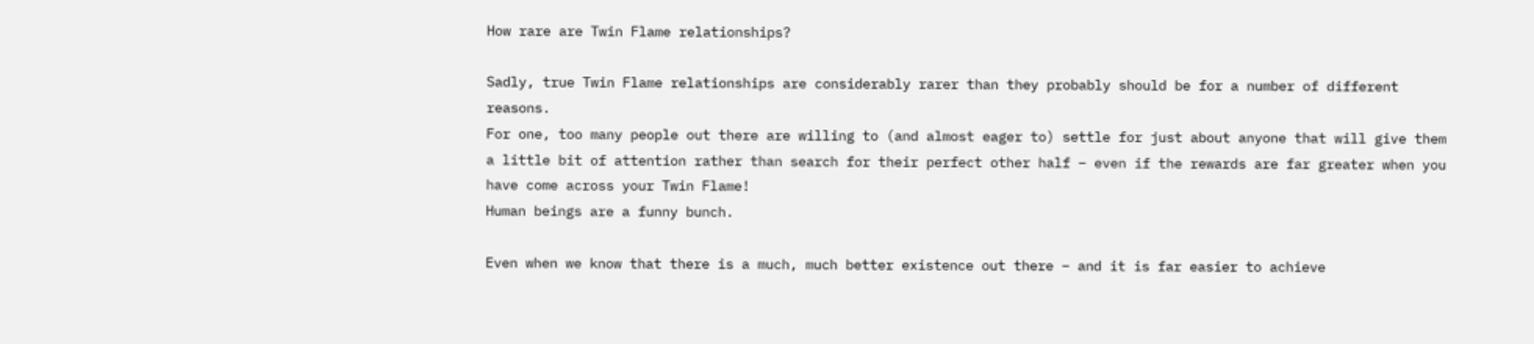How rare are Twin Flame relationships?

Sadly, true Twin Flame relationships are considerably rarer than they probably should be for a number of different reasons.
For one, too many people out there are willing to (and almost eager to) settle for just about anyone that will give them a little bit of attention rather than search for their perfect other half – even if the rewards are far greater when you have come across your Twin Flame!
Human beings are a funny bunch.

Even when we know that there is a much, much better existence out there – and it is far easier to achieve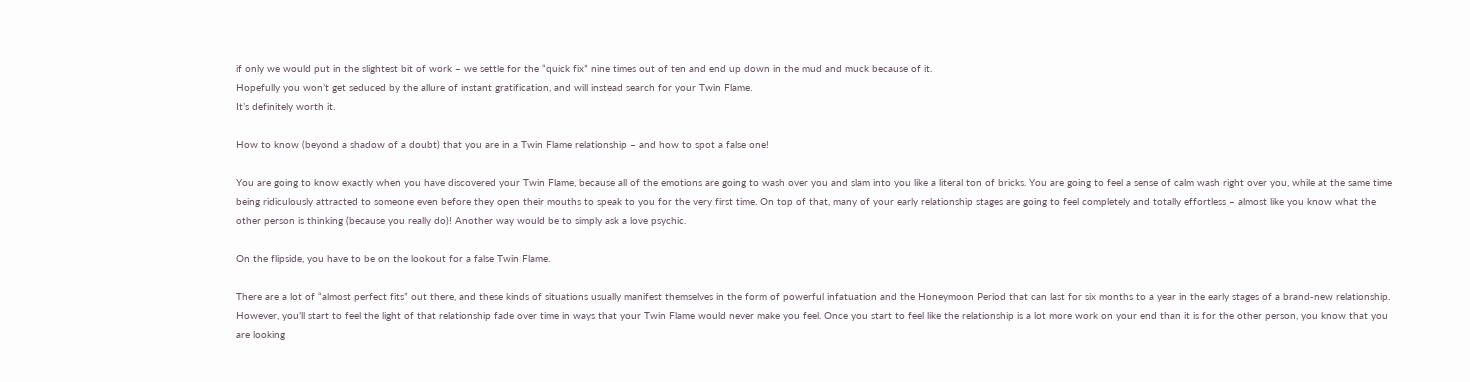if only we would put in the slightest bit of work – we settle for the “quick fix” nine times out of ten and end up down in the mud and muck because of it.
Hopefully you won’t get seduced by the allure of instant gratification, and will instead search for your Twin Flame.
It’s definitely worth it.

How to know (beyond a shadow of a doubt) that you are in a Twin Flame relationship – and how to spot a false one!

You are going to know exactly when you have discovered your Twin Flame, because all of the emotions are going to wash over you and slam into you like a literal ton of bricks. You are going to feel a sense of calm wash right over you, while at the same time being ridiculously attracted to someone even before they open their mouths to speak to you for the very first time. On top of that, many of your early relationship stages are going to feel completely and totally effortless – almost like you know what the other person is thinking (because you really do)! Another way would be to simply ask a love psychic.

On the flipside, you have to be on the lookout for a false Twin Flame.

There are a lot of “almost perfect fits” out there, and these kinds of situations usually manifest themselves in the form of powerful infatuation and the Honeymoon Period that can last for six months to a year in the early stages of a brand-new relationship.
However, you’ll start to feel the light of that relationship fade over time in ways that your Twin Flame would never make you feel. Once you start to feel like the relationship is a lot more work on your end than it is for the other person, you know that you are looking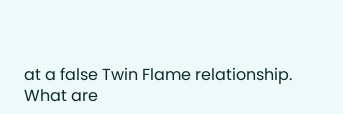at a false Twin Flame relationship.
What are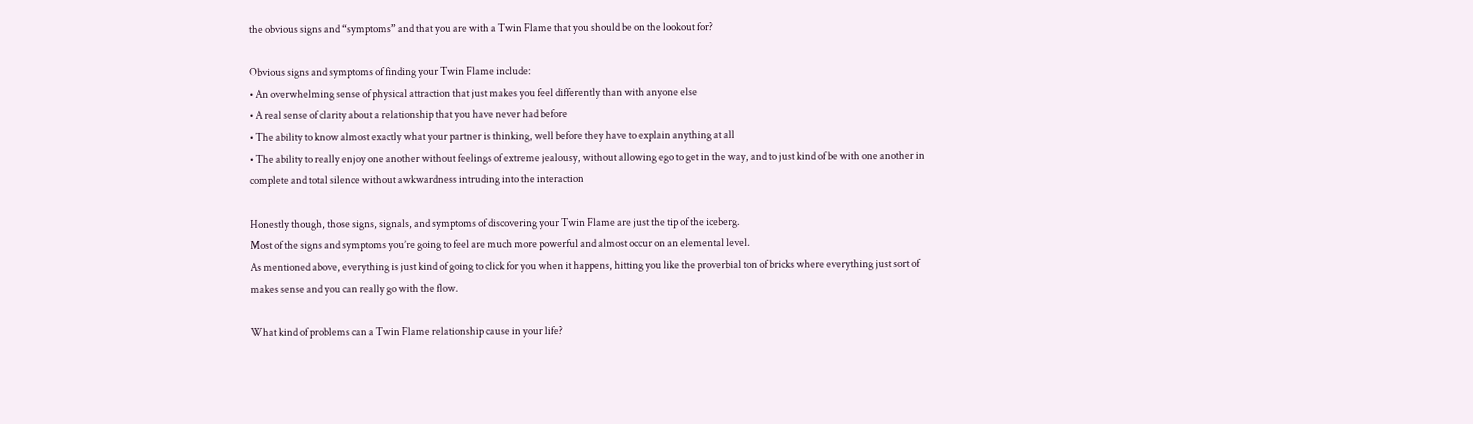the obvious signs and “symptoms” and that you are with a Twin Flame that you should be on the lookout for?

Obvious signs and symptoms of finding your Twin Flame include:
• An overwhelming sense of physical attraction that just makes you feel differently than with anyone else
• A real sense of clarity about a relationship that you have never had before
• The ability to know almost exactly what your partner is thinking, well before they have to explain anything at all
• The ability to really enjoy one another without feelings of extreme jealousy, without allowing ego to get in the way, and to just kind of be with one another in complete and total silence without awkwardness intruding into the interaction

Honestly though, those signs, signals, and symptoms of discovering your Twin Flame are just the tip of the iceberg.
Most of the signs and symptoms you’re going to feel are much more powerful and almost occur on an elemental level.
As mentioned above, everything is just kind of going to click for you when it happens, hitting you like the proverbial ton of bricks where everything just sort of makes sense and you can really go with the flow.

What kind of problems can a Twin Flame relationship cause in your life?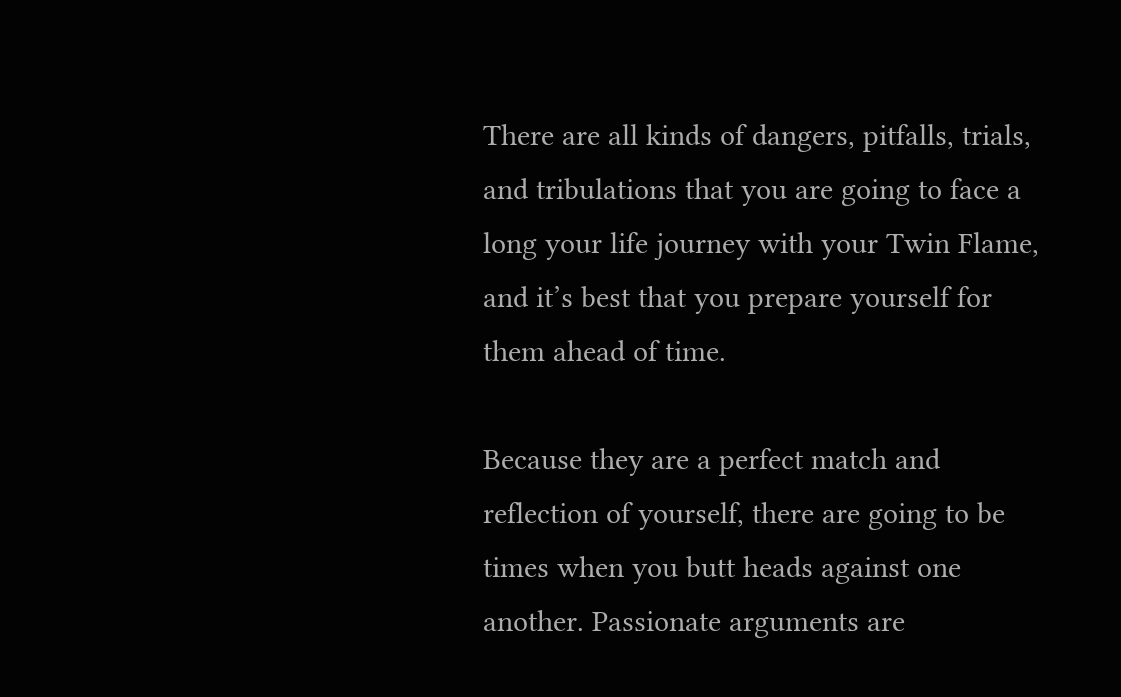There are all kinds of dangers, pitfalls, trials, and tribulations that you are going to face a long your life journey with your Twin Flame, and it’s best that you prepare yourself for them ahead of time.

Because they are a perfect match and reflection of yourself, there are going to be times when you butt heads against one another. Passionate arguments are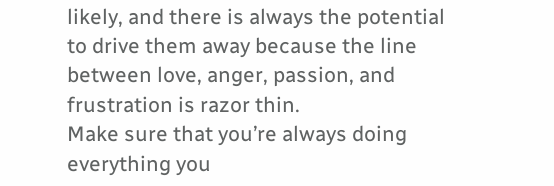likely, and there is always the potential to drive them away because the line between love, anger, passion, and frustration is razor thin.
Make sure that you’re always doing everything you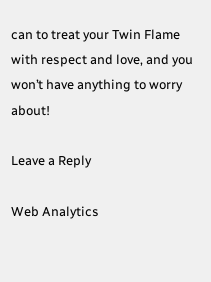can to treat your Twin Flame with respect and love, and you won’t have anything to worry about!

Leave a Reply

Web Analytics